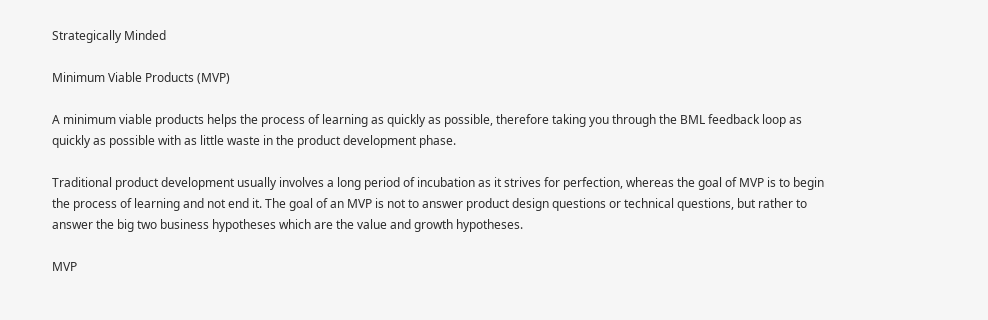Strategically Minded

Minimum Viable Products (MVP)

A minimum viable products helps the process of learning as quickly as possible, therefore taking you through the BML feedback loop as quickly as possible with as little waste in the product development phase.

Traditional product development usually involves a long period of incubation as it strives for perfection, whereas the goal of MVP is to begin the process of learning and not end it. The goal of an MVP is not to answer product design questions or technical questions, but rather to answer the big two business hypotheses which are the value and growth hypotheses.

MVP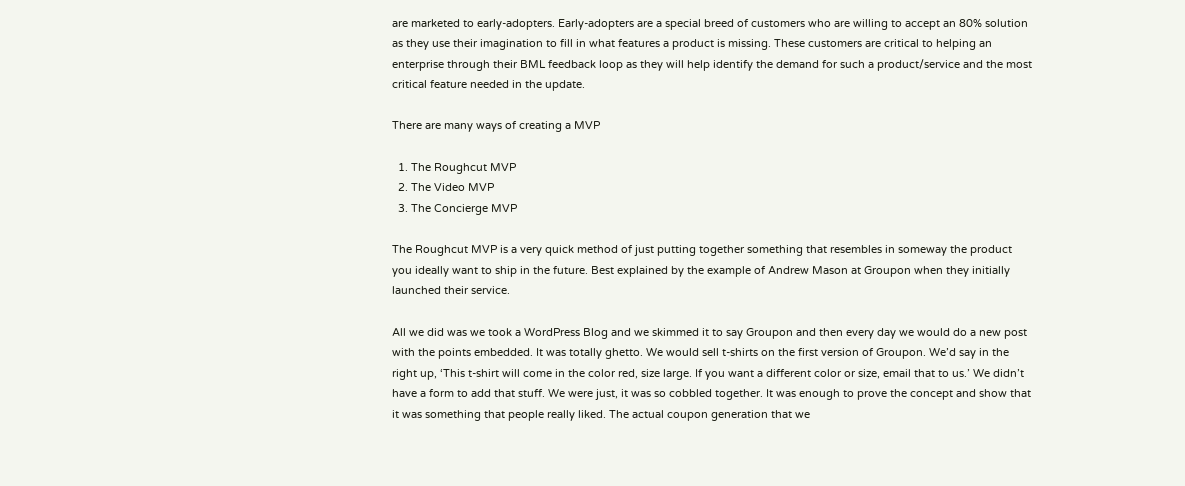are marketed to early-adopters. Early-adopters are a special breed of customers who are willing to accept an 80% solution as they use their imagination to fill in what features a product is missing. These customers are critical to helping an enterprise through their BML feedback loop as they will help identify the demand for such a product/service and the most critical feature needed in the update.

There are many ways of creating a MVP

  1. The Roughcut MVP
  2. The Video MVP
  3. The Concierge MVP

The Roughcut MVP is a very quick method of just putting together something that resembles in someway the product you ideally want to ship in the future. Best explained by the example of Andrew Mason at Groupon when they initially launched their service.

All we did was we took a WordPress Blog and we skimmed it to say Groupon and then every day we would do a new post with the points embedded. It was totally ghetto. We would sell t-shirts on the first version of Groupon. We’d say in the right up, ‘This t-shirt will come in the color red, size large. If you want a different color or size, email that to us.’ We didn’t have a form to add that stuff. We were just, it was so cobbled together. It was enough to prove the concept and show that it was something that people really liked. The actual coupon generation that we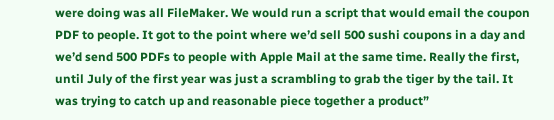were doing was all FileMaker. We would run a script that would email the coupon PDF to people. It got to the point where we’d sell 500 sushi coupons in a day and we’d send 500 PDFs to people with Apple Mail at the same time. Really the first, until July of the first year was just a scrambling to grab the tiger by the tail. It was trying to catch up and reasonable piece together a product”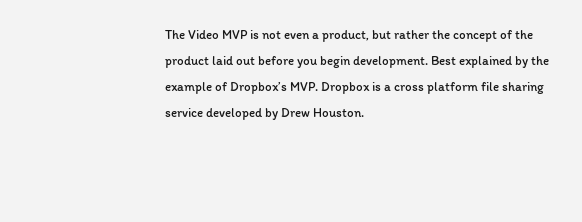The Video MVP is not even a product, but rather the concept of the product laid out before you begin development. Best explained by the example of Dropbox’s MVP. Dropbox is a cross platform file sharing service developed by Drew Houston.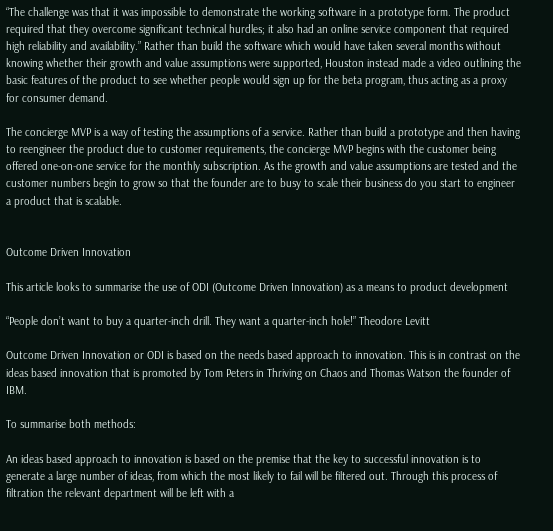“The challenge was that it was impossible to demonstrate the working software in a prototype form. The product required that they overcome significant technical hurdles; it also had an online service component that required high reliability and availability.” Rather than build the software which would have taken several months without knowing whether their growth and value assumptions were supported, Houston instead made a video outlining the basic features of the product to see whether people would sign up for the beta program, thus acting as a proxy for consumer demand.

The concierge MVP is a way of testing the assumptions of a service. Rather than build a prototype and then having to reengineer the product due to customer requirements, the concierge MVP begins with the customer being offered one-on-one service for the monthly subscription. As the growth and value assumptions are tested and the customer numbers begin to grow so that the founder are to busy to scale their business do you start to engineer a product that is scalable.


Outcome Driven Innovation

This article looks to summarise the use of ODI (Outcome Driven Innovation) as a means to product development

“People don’t want to buy a quarter-inch drill. They want a quarter-inch hole!” Theodore Levitt

Outcome Driven Innovation or ODI is based on the needs based approach to innovation. This is in contrast on the ideas based innovation that is promoted by Tom Peters in Thriving on Chaos and Thomas Watson the founder of IBM.

To summarise both methods:

An ideas based approach to innovation is based on the premise that the key to successful innovation is to generate a large number of ideas, from which the most likely to fail will be filtered out. Through this process of filtration the relevant department will be left with a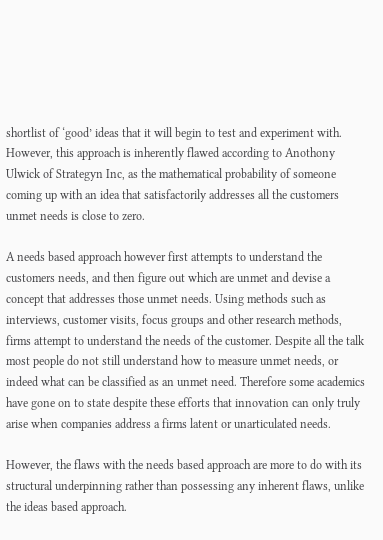shortlist of ‘good’ ideas that it will begin to test and experiment with. However, this approach is inherently flawed according to Anothony Ulwick of Strategyn Inc, as the mathematical probability of someone coming up with an idea that satisfactorily addresses all the customers unmet needs is close to zero.

A needs based approach however first attempts to understand the customers needs, and then figure out which are unmet and devise a concept that addresses those unmet needs. Using methods such as interviews, customer visits, focus groups and other research methods, firms attempt to understand the needs of the customer. Despite all the talk most people do not still understand how to measure unmet needs, or indeed what can be classified as an unmet need. Therefore some academics have gone on to state despite these efforts that innovation can only truly arise when companies address a firms latent or unarticulated needs.

However, the flaws with the needs based approach are more to do with its structural underpinning rather than possessing any inherent flaws, unlike the ideas based approach.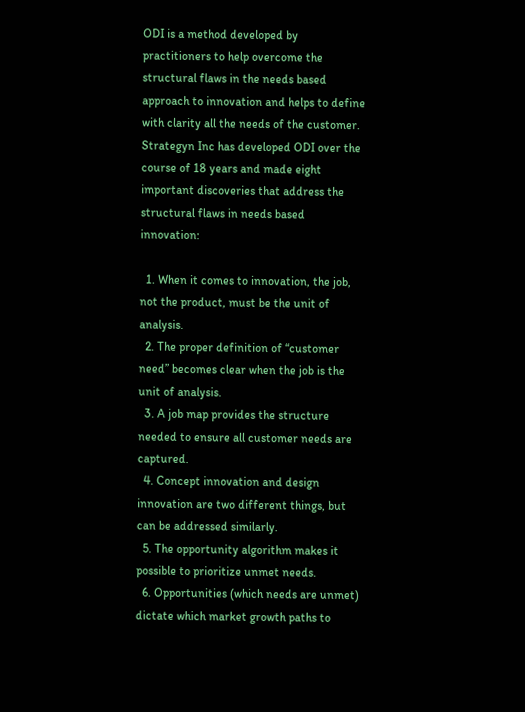ODI is a method developed by practitioners to help overcome the structural flaws in the needs based approach to innovation and helps to define with clarity all the needs of the customer. Strategyn Inc has developed ODI over the course of 18 years and made eight important discoveries that address the structural flaws in needs based innovation:

  1. When it comes to innovation, the job, not the product, must be the unit of analysis.
  2. The proper definition of “customer need” becomes clear when the job is the unit of analysis.
  3. A job map provides the structure needed to ensure all customer needs are captured.
  4. Concept innovation and design innovation are two different things, but can be addressed similarly.
  5. The opportunity algorithm makes it possible to prioritize unmet needs.
  6. Opportunities (which needs are unmet) dictate which market growth paths to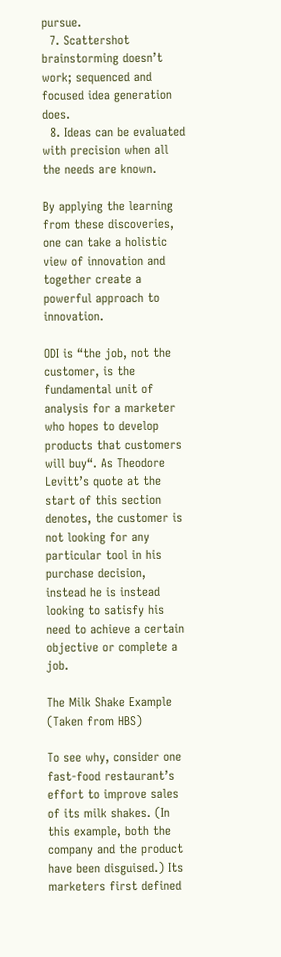pursue.
  7. Scattershot brainstorming doesn’t work; sequenced and focused idea generation does.
  8. Ideas can be evaluated with precision when all the needs are known.

By applying the learning from these discoveries, one can take a holistic view of innovation and together create a powerful approach to innovation.

ODI is “the job, not the customer, is the fundamental unit of analysis for a marketer who hopes to develop products that customers will buy“. As Theodore Levitt’s quote at the start of this section denotes, the customer is not looking for any particular tool in his purchase decision, instead he is instead looking to satisfy his need to achieve a certain objective or complete a job.

The Milk Shake Example (Taken from HBS)

To see why, consider one fast-food restaurant’s effort to improve sales of its milk shakes. (In this example, both the company and the product have been disguised.) Its marketers first defined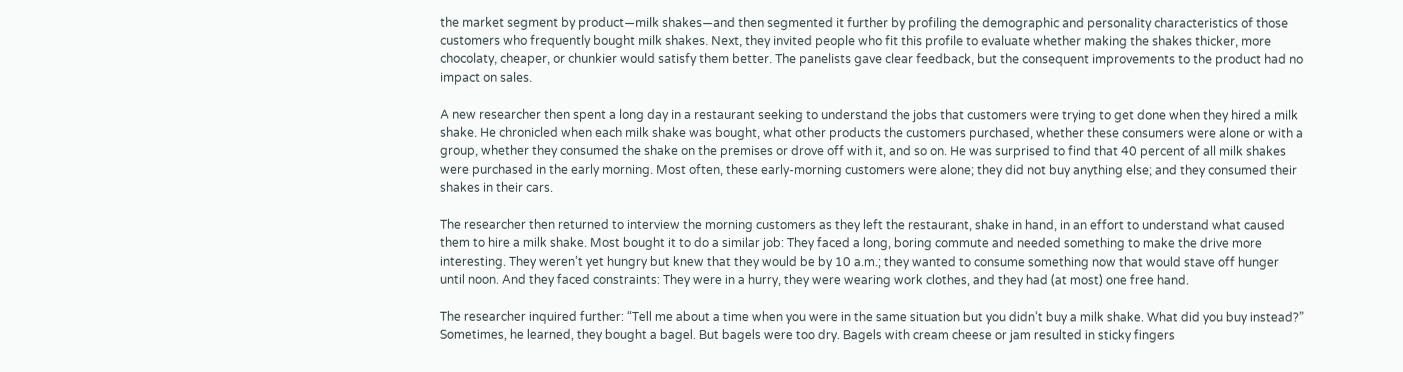the market segment by product—milk shakes—and then segmented it further by profiling the demographic and personality characteristics of those customers who frequently bought milk shakes. Next, they invited people who fit this profile to evaluate whether making the shakes thicker, more chocolaty, cheaper, or chunkier would satisfy them better. The panelists gave clear feedback, but the consequent improvements to the product had no impact on sales.

A new researcher then spent a long day in a restaurant seeking to understand the jobs that customers were trying to get done when they hired a milk shake. He chronicled when each milk shake was bought, what other products the customers purchased, whether these consumers were alone or with a group, whether they consumed the shake on the premises or drove off with it, and so on. He was surprised to find that 40 percent of all milk shakes were purchased in the early morning. Most often, these early-morning customers were alone; they did not buy anything else; and they consumed their shakes in their cars.

The researcher then returned to interview the morning customers as they left the restaurant, shake in hand, in an effort to understand what caused them to hire a milk shake. Most bought it to do a similar job: They faced a long, boring commute and needed something to make the drive more interesting. They weren’t yet hungry but knew that they would be by 10 a.m.; they wanted to consume something now that would stave off hunger until noon. And they faced constraints: They were in a hurry, they were wearing work clothes, and they had (at most) one free hand.

The researcher inquired further: “Tell me about a time when you were in the same situation but you didn’t buy a milk shake. What did you buy instead?” Sometimes, he learned, they bought a bagel. But bagels were too dry. Bagels with cream cheese or jam resulted in sticky fingers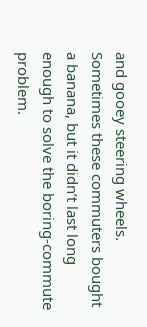and gooey steering wheels. Sometimes these commuters bought a banana, but it didn’t last long enough to solve the boring-commute problem.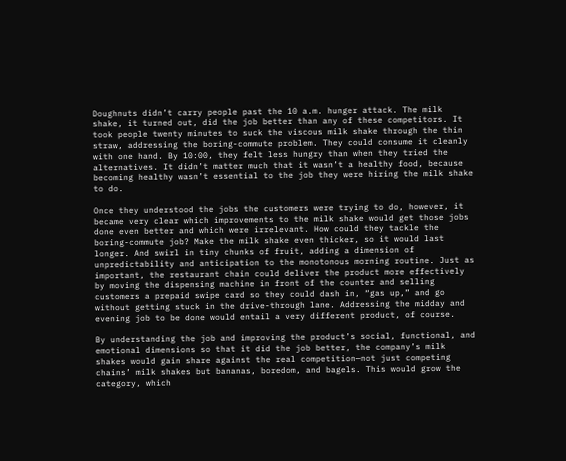Doughnuts didn’t carry people past the 10 a.m. hunger attack. The milk shake, it turned out, did the job better than any of these competitors. It took people twenty minutes to suck the viscous milk shake through the thin straw, addressing the boring-commute problem. They could consume it cleanly with one hand. By 10:00, they felt less hungry than when they tried the alternatives. It didn’t matter much that it wasn’t a healthy food, because becoming healthy wasn’t essential to the job they were hiring the milk shake to do.

Once they understood the jobs the customers were trying to do, however, it became very clear which improvements to the milk shake would get those jobs done even better and which were irrelevant. How could they tackle the boring-commute job? Make the milk shake even thicker, so it would last longer. And swirl in tiny chunks of fruit, adding a dimension of unpredictability and anticipation to the monotonous morning routine. Just as important, the restaurant chain could deliver the product more effectively by moving the dispensing machine in front of the counter and selling customers a prepaid swipe card so they could dash in, “gas up,” and go without getting stuck in the drive-through lane. Addressing the midday and evening job to be done would entail a very different product, of course.

By understanding the job and improving the product’s social, functional, and emotional dimensions so that it did the job better, the company’s milk shakes would gain share against the real competition—not just competing chains’ milk shakes but bananas, boredom, and bagels. This would grow the category, which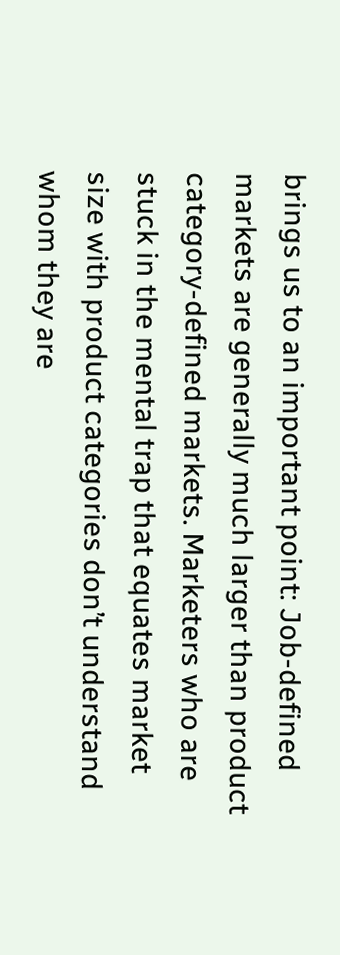brings us to an important point: Job-defined markets are generally much larger than product category-defined markets. Marketers who are stuck in the mental trap that equates market size with product categories don’t understand whom they are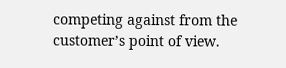competing against from the customer’s point of view.